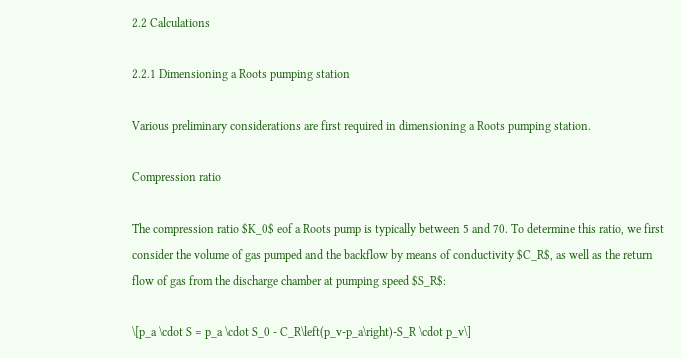2.2 Calculations

2.2.1 Dimensioning a Roots pumping station

Various preliminary considerations are first required in dimensioning a Roots pumping station.

Compression ratio

The compression ratio $K_0$ eof a Roots pump is typically between 5 and 70. To determine this ratio, we first consider the volume of gas pumped and the backflow by means of conductivity $C_R$, as well as the return flow of gas from the discharge chamber at pumping speed $S_R$:

\[p_a \cdot S = p_a \cdot S_0 - C_R\left(p_v-p_a\right)-S_R \cdot p_v\]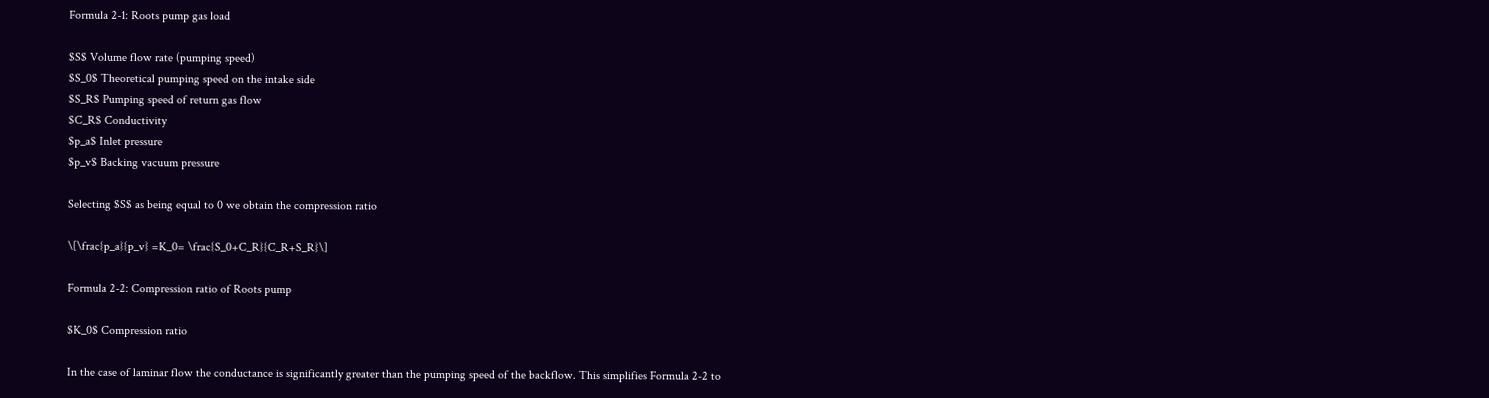Formula 2-1: Roots pump gas load

$S$ Volume flow rate (pumping speed)
$S_0$ Theoretical pumping speed on the intake side
$S_R$ Pumping speed of return gas flow
$C_R$ Conductivity
$p_a$ Inlet pressure
$p_v$ Backing vacuum pressure

Selecting $S$ as being equal to 0 we obtain the compression ratio

\[\frac{p_a}{p_v} =K_0= \frac{S_0+C_R}{C_R+S_R}\]

Formula 2-2: Compression ratio of Roots pump

$K_0$ Compression ratio

In the case of laminar flow the conductance is significantly greater than the pumping speed of the backflow. This simplifies Formula 2-2 to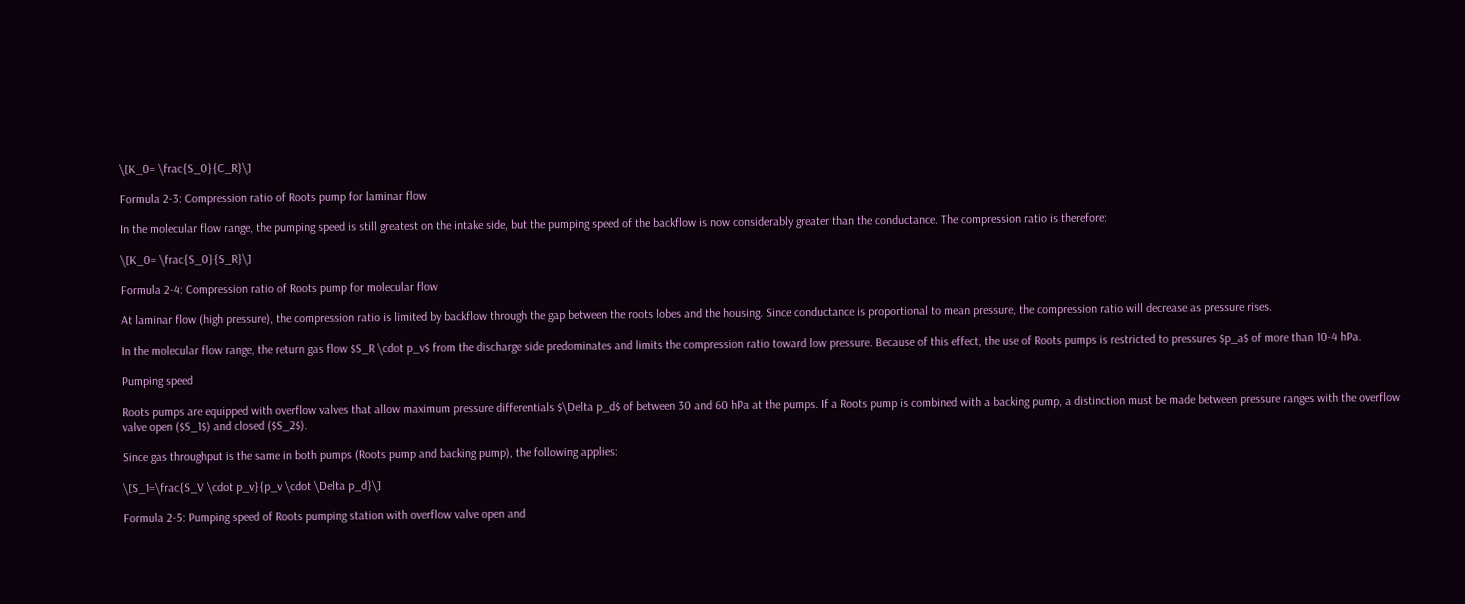\[K_0= \frac{S_0}{C_R}\]

Formula 2-3: Compression ratio of Roots pump for laminar flow

In the molecular flow range, the pumping speed is still greatest on the intake side, but the pumping speed of the backflow is now considerably greater than the conductance. The compression ratio is therefore:

\[K_0= \frac{S_0}{S_R}\]

Formula 2-4: Compression ratio of Roots pump for molecular flow

At laminar flow (high pressure), the compression ratio is limited by backflow through the gap between the roots lobes and the housing. Since conductance is proportional to mean pressure, the compression ratio will decrease as pressure rises.

In the molecular flow range, the return gas flow $S_R \cdot p_v$ from the discharge side predominates and limits the compression ratio toward low pressure. Because of this effect, the use of Roots pumps is restricted to pressures $p_a$ of more than 10-4 hPa.

Pumping speed

Roots pumps are equipped with overflow valves that allow maximum pressure differentials $\Delta p_d$ of between 30 and 60 hPa at the pumps. If a Roots pump is combined with a backing pump, a distinction must be made between pressure ranges with the overflow valve open ($S_1$) and closed ($S_2$).

Since gas throughput is the same in both pumps (Roots pump and backing pump), the following applies:

\[S_1=\frac{S_V \cdot p_v}{p_v \cdot \Delta p_d}\]

Formula 2-5: Pumping speed of Roots pumping station with overflow valve open and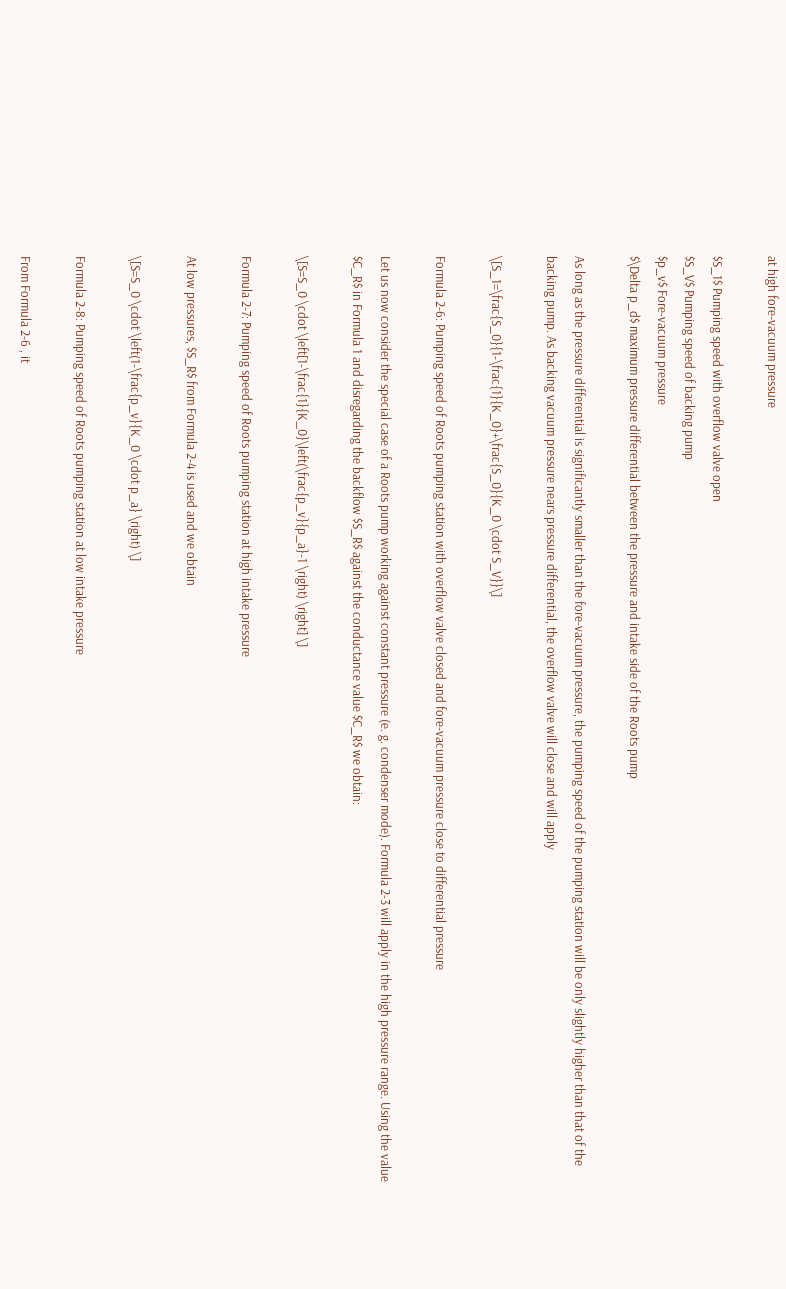at high fore-vacuum pressure

$S_1$ Pumping speed with overflow valve open
$S_V$ Pumping speed of backing pump
$p_v$ Fore-vacuum pressure
$\Delta p_d$ maximum pressure differential between the pressure and intake side of the Roots pump

As long as the pressure differential is significantly smaller than the fore-vacuum pressure, the pumping speed of the pumping station will be only slightly higher than that of the backing pump. As backing vacuum pressure nears pressure differential, the overflow valve will close and will apply

\[S_1=\frac{S_0}{1-\frac{1}{K_0}+\frac{S_0}{K_0 \cdot S_V}}\]

Formula 2-6: Pumping speed of Roots pumping station with overflow valve closed and fore-vacuum pressure close to differential pressure

Let us now consider the special case of a Roots pump working against constant pressure (e. g. condenser mode). Formula 2-3 will apply in the high pressure range. Using the value $C_R$ in Formula 1 and disregarding the backflow $S_R$ against the conductance value $C_R$ we obtain:

\[S=S_0 \cdot \left[1-\frac{1}{K_0}\left(\frac{p_v}{p_a}-1 \right) \right] \]

Formula 2-7: Pumping speed of Roots pumping station at high intake pressure

At low pressures, $S_R$ from Formula 2-4 is used and we obtain

\[S=S_0 \cdot \left(1-\frac{p_v}{K_0 \cdot p_a} \right) \]

Formula 2-8: Pumping speed of Roots pumping station at low intake pressure

From Formula 2-6 , it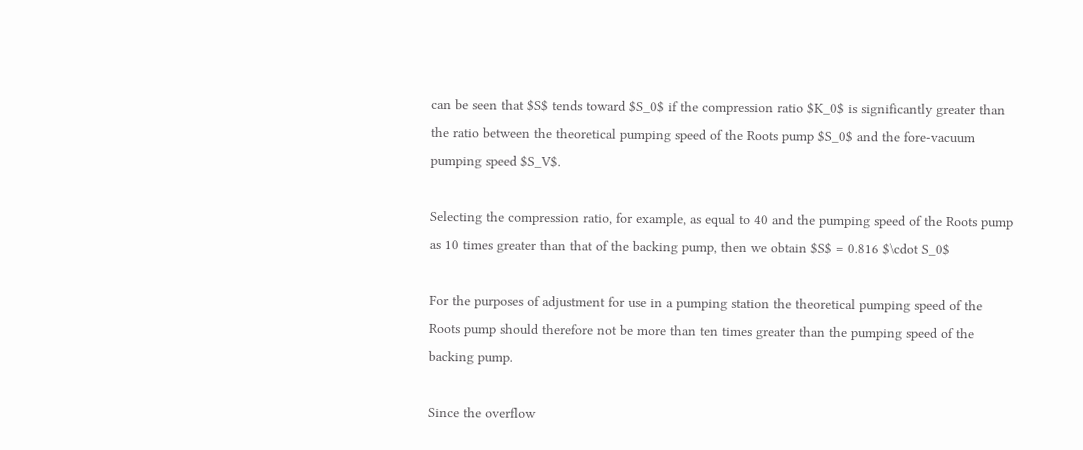can be seen that $S$ tends toward $S_0$ if the compression ratio $K_0$ is significantly greater than the ratio between the theoretical pumping speed of the Roots pump $S_0$ and the fore-vacuum pumping speed $S_V$.

Selecting the compression ratio, for example, as equal to 40 and the pumping speed of the Roots pump as 10 times greater than that of the backing pump, then we obtain $S$ = 0.816 $\cdot S_0$

For the purposes of adjustment for use in a pumping station the theoretical pumping speed of the Roots pump should therefore not be more than ten times greater than the pumping speed of the backing pump.

Since the overflow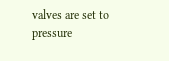valves are set to pressure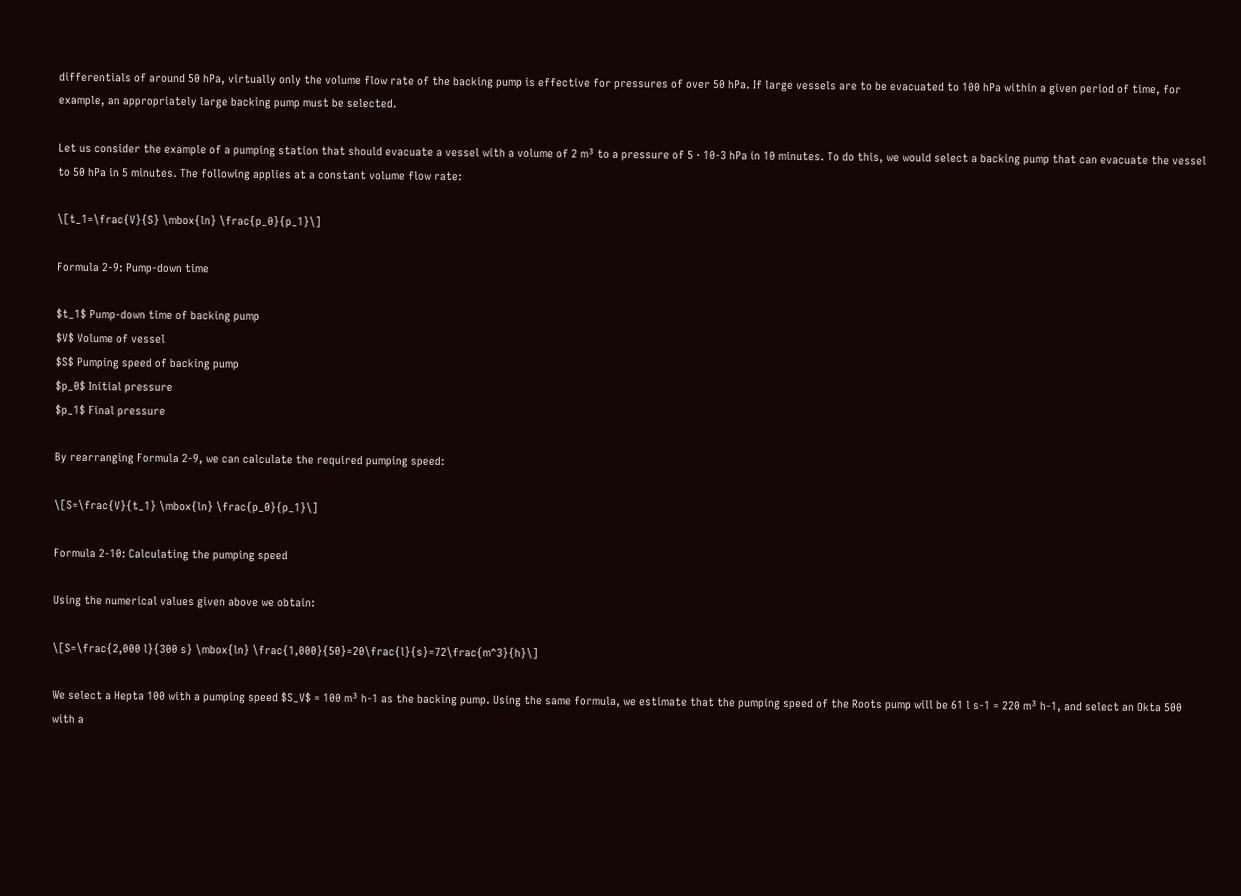differentials of around 50 hPa, virtually only the volume flow rate of the backing pump is effective for pressures of over 50 hPa. If large vessels are to be evacuated to 100 hPa within a given period of time, for example, an appropriately large backing pump must be selected.

Let us consider the example of a pumping station that should evacuate a vessel with a volume of 2 m³ to a pressure of 5 · 10-3 hPa in 10 minutes. To do this, we would select a backing pump that can evacuate the vessel to 50 hPa in 5 minutes. The following applies at a constant volume flow rate:

\[t_1=\frac{V}{S} \mbox{ln} \frac{p_0}{p_1}\]

Formula 2-9: Pump-down time

$t_1$ Pump-down time of backing pump
$V$ Volume of vessel
$S$ Pumping speed of backing pump
$p_0$ Initial pressure
$p_1$ Final pressure

By rearranging Formula 2-9, we can calculate the required pumping speed:

\[S=\frac{V}{t_1} \mbox{ln} \frac{p_0}{p_1}\]

Formula 2-10: Calculating the pumping speed

Using the numerical values given above we obtain:

\[S=\frac{2,000 l}{300 s} \mbox{ln} \frac{1,000}{50}=20\frac{l}{s}=72\frac{m^3}{h}\]

We select a Hepta 100 with a pumping speed $S_V$ = 100 m³ h-1 as the backing pump. Using the same formula, we estimate that the pumping speed of the Roots pump will be 61 l s-1 = 220 m³ h-1, and select an Okta 500 with a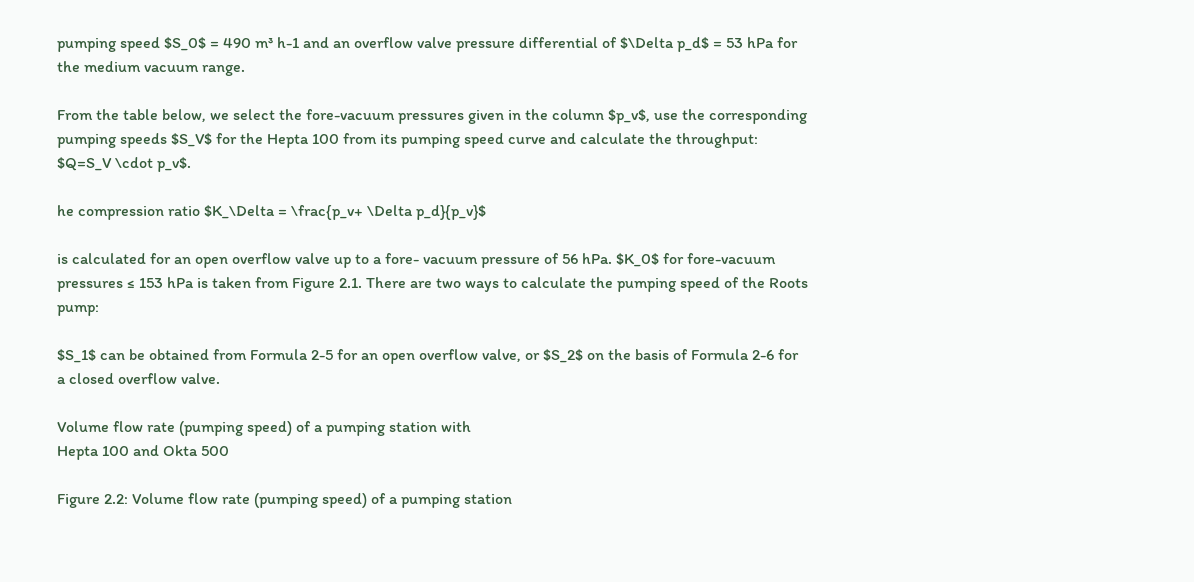pumping speed $S_0$ = 490 m³ h-1 and an overflow valve pressure differential of $\Delta p_d$ = 53 hPa for the medium vacuum range.

From the table below, we select the fore-vacuum pressures given in the column $p_v$, use the corresponding pumping speeds $S_V$ for the Hepta 100 from its pumping speed curve and calculate the throughput: $Q=S_V \cdot p_v$.

he compression ratio $K_\Delta = \frac{p_v+ \Delta p_d}{p_v}$

is calculated for an open overflow valve up to a fore- vacuum pressure of 56 hPa. $K_0$ for fore-vacuum pressures ≤ 153 hPa is taken from Figure 2.1. There are two ways to calculate the pumping speed of the Roots pump:

$S_1$ can be obtained from Formula 2-5 for an open overflow valve, or $S_2$ on the basis of Formula 2-6 for a closed overflow valve.

Volume flow rate (pumping speed) of a pumping station with
Hepta 100 and Okta 500

Figure 2.2: Volume flow rate (pumping speed) of a pumping station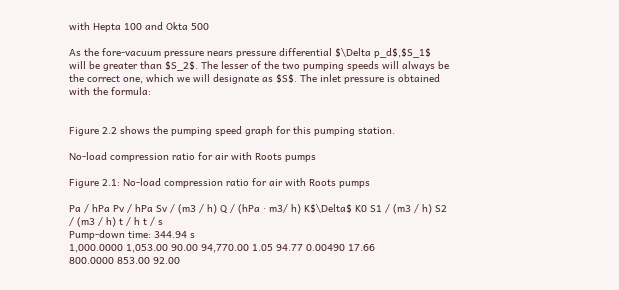with Hepta 100 and Okta 500

As the fore-vacuum pressure nears pressure differential $\Delta p_d$,$S_1$ will be greater than $S_2$. The lesser of the two pumping speeds will always be the correct one, which we will designate as $S$. The inlet pressure is obtained with the formula:


Figure 2.2 shows the pumping speed graph for this pumping station.

No-load compression ratio for air with Roots pumps

Figure 2.1: No-load compression ratio for air with Roots pumps

Pa / hPa Pv / hPa Sv / (m3 / h) Q / (hPa · m3/ h) K$\Delta$ K0 S1 / (m3 / h) S2 / (m3 / h) t / h t / s
Pump-down time: 344.94 s
1,000.0000 1,053.00 90.00 94,770.00 1.05 94.77 0.00490 17.66
800.0000 853.00 92.00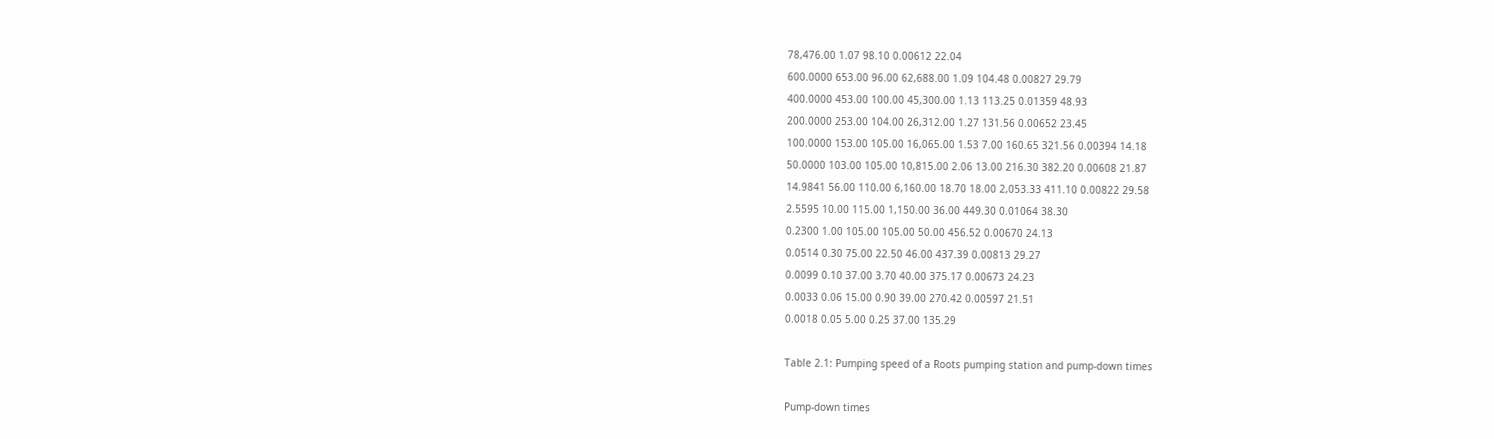78,476.00 1.07 98.10 0.00612 22.04
600.0000 653.00 96.00 62,688.00 1.09 104.48 0.00827 29.79
400.0000 453.00 100.00 45,300.00 1.13 113.25 0.01359 48.93
200.0000 253.00 104.00 26,312.00 1.27 131.56 0.00652 23.45
100.0000 153.00 105.00 16,065.00 1.53 7.00 160.65 321.56 0.00394 14.18
50.0000 103.00 105.00 10,815.00 2.06 13.00 216.30 382.20 0.00608 21.87
14.9841 56.00 110.00 6,160.00 18.70 18.00 2,053.33 411.10 0.00822 29.58
2.5595 10.00 115.00 1,150.00 36.00 449.30 0.01064 38.30
0.2300 1.00 105.00 105.00 50.00 456.52 0.00670 24.13
0.0514 0.30 75.00 22.50 46.00 437.39 0.00813 29.27
0.0099 0.10 37.00 3.70 40.00 375.17 0.00673 24.23
0.0033 0.06 15.00 0.90 39.00 270.42 0.00597 21.51
0.0018 0.05 5.00 0.25 37.00 135.29

Table 2.1: Pumping speed of a Roots pumping station and pump-down times

Pump-down times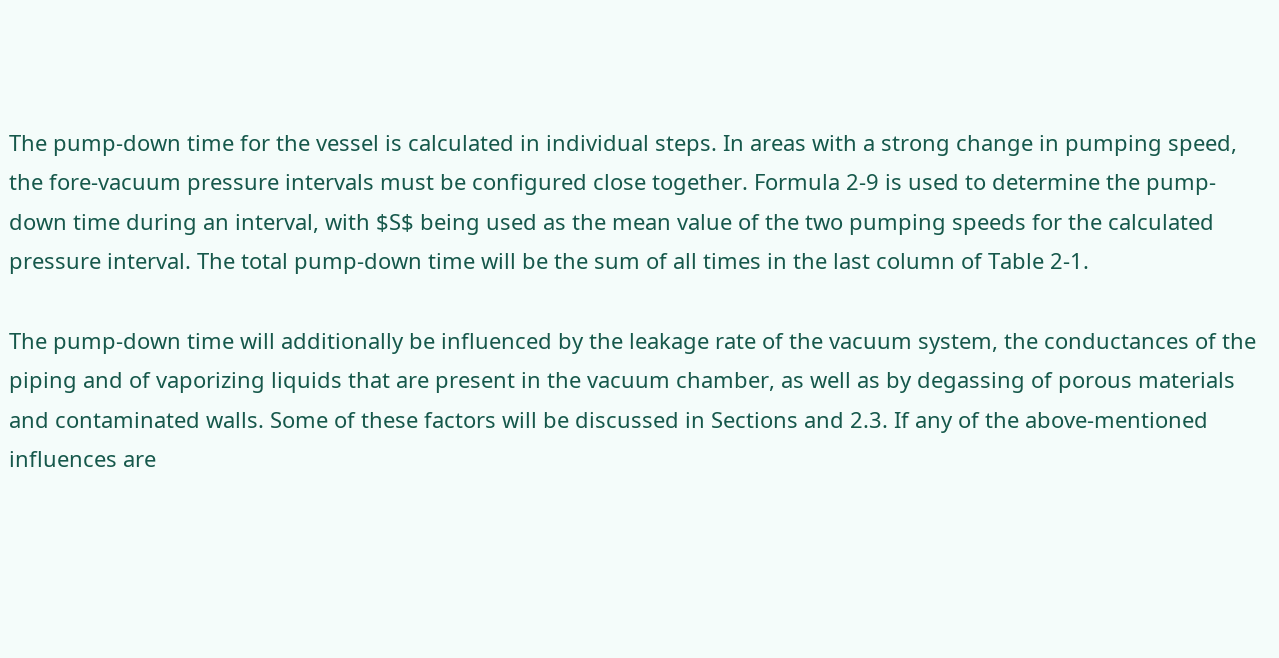The pump-down time for the vessel is calculated in individual steps. In areas with a strong change in pumping speed, the fore-vacuum pressure intervals must be configured close together. Formula 2-9 is used to determine the pump-down time during an interval, with $S$ being used as the mean value of the two pumping speeds for the calculated pressure interval. The total pump-down time will be the sum of all times in the last column of Table 2-1.

The pump-down time will additionally be influenced by the leakage rate of the vacuum system, the conductances of the piping and of vaporizing liquids that are present in the vacuum chamber, as well as by degassing of porous materials and contaminated walls. Some of these factors will be discussed in Sections and 2.3. If any of the above-mentioned influences are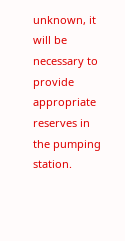unknown, it will be necessary to provide appropriate reserves in the pumping station.